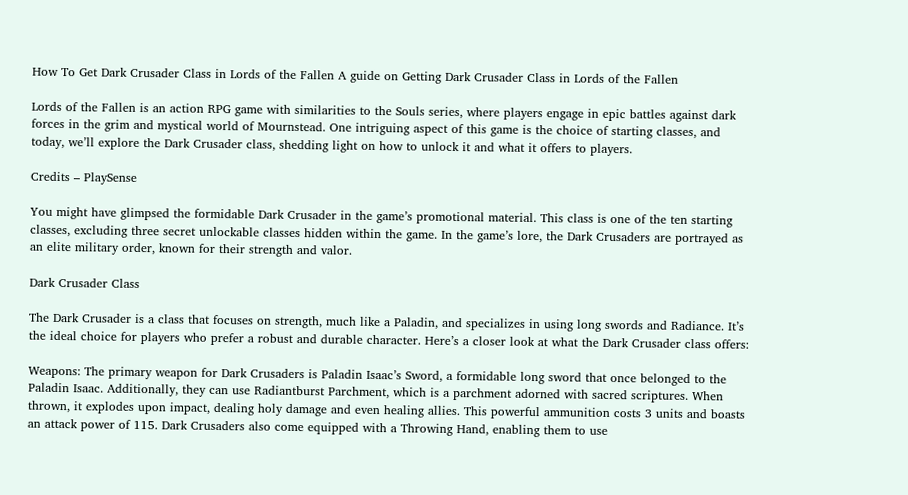How To Get Dark Crusader Class in Lords of the Fallen A guide on Getting Dark Crusader Class in Lords of the Fallen

Lords of the Fallen is an action RPG game with similarities to the Souls series, where players engage in epic battles against dark forces in the grim and mystical world of Mournstead. One intriguing aspect of this game is the choice of starting classes, and today, we’ll explore the Dark Crusader class, shedding light on how to unlock it and what it offers to players.

Credits – PlaySense

You might have glimpsed the formidable Dark Crusader in the game’s promotional material. This class is one of the ten starting classes, excluding three secret unlockable classes hidden within the game. In the game’s lore, the Dark Crusaders are portrayed as an elite military order, known for their strength and valor.

Dark Crusader Class

The Dark Crusader is a class that focuses on strength, much like a Paladin, and specializes in using long swords and Radiance. It’s the ideal choice for players who prefer a robust and durable character. Here’s a closer look at what the Dark Crusader class offers:

Weapons: The primary weapon for Dark Crusaders is Paladin Isaac’s Sword, a formidable long sword that once belonged to the Paladin Isaac. Additionally, they can use Radiantburst Parchment, which is a parchment adorned with sacred scriptures. When thrown, it explodes upon impact, dealing holy damage and even healing allies. This powerful ammunition costs 3 units and boasts an attack power of 115. Dark Crusaders also come equipped with a Throwing Hand, enabling them to use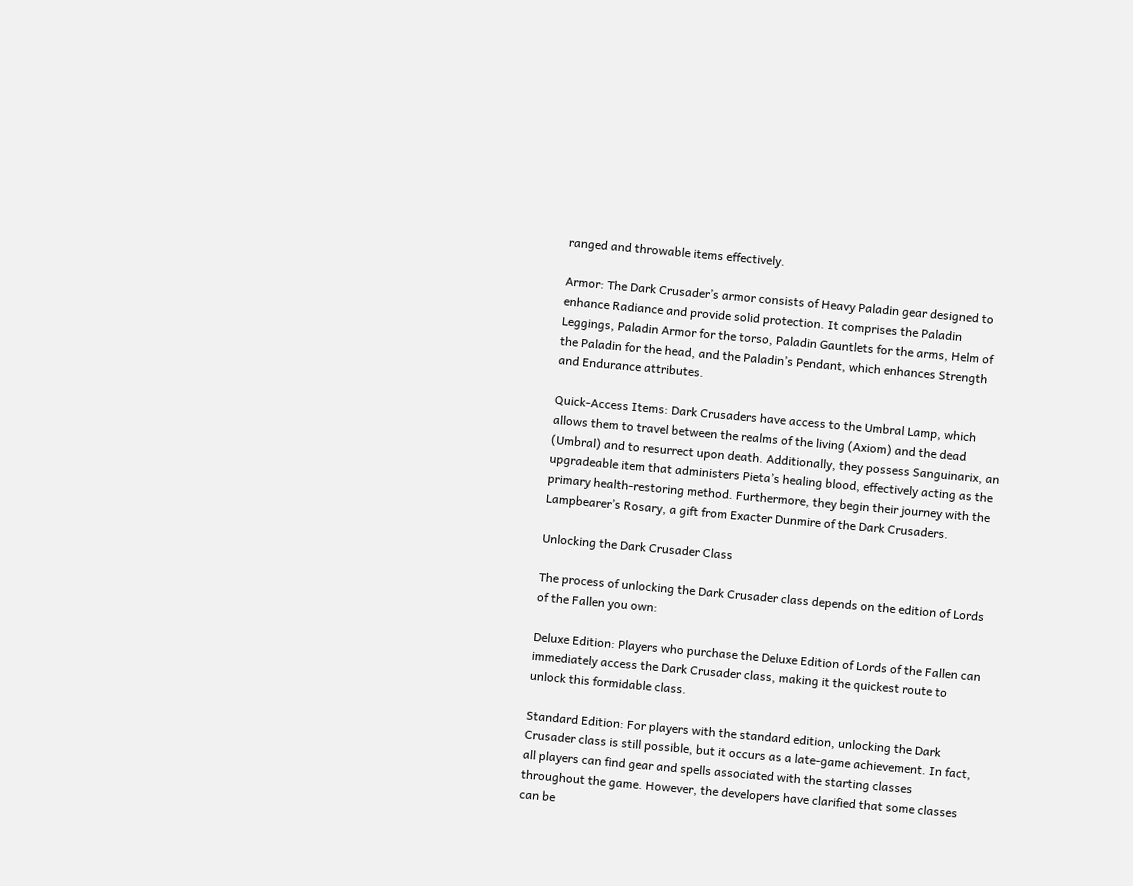ranged and throwable items effectively.

Armor: The Dark Crusader’s armor consists of Heavy Paladin gear designed to enhance Radiance and provide solid protection. It comprises the Paladin Leggings, Paladin Armor for the torso, Paladin Gauntlets for the arms, Helm of the Paladin for the head, and the Paladin’s Pendant, which enhances Strength and Endurance attributes.

Quick-Access Items: Dark Crusaders have access to the Umbral Lamp, which allows them to travel between the realms of the living (Axiom) and the dead (Umbral) and to resurrect upon death. Additionally, they possess Sanguinarix, an upgradeable item that administers Pieta’s healing blood, effectively acting as the primary health-restoring method. Furthermore, they begin their journey with the Lampbearer’s Rosary, a gift from Exacter Dunmire of the Dark Crusaders.

Unlocking the Dark Crusader Class

The process of unlocking the Dark Crusader class depends on the edition of Lords of the Fallen you own:

Deluxe Edition: Players who purchase the Deluxe Edition of Lords of the Fallen can immediately access the Dark Crusader class, making it the quickest route to unlock this formidable class.

Standard Edition: For players with the standard edition, unlocking the Dark Crusader class is still possible, but it occurs as a late-game achievement. In fact, all players can find gear and spells associated with the starting classes throughout the game. However, the developers have clarified that some classes can be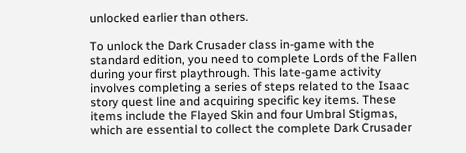unlocked earlier than others.

To unlock the Dark Crusader class in-game with the standard edition, you need to complete Lords of the Fallen during your first playthrough. This late-game activity involves completing a series of steps related to the Isaac story quest line and acquiring specific key items. These items include the Flayed Skin and four Umbral Stigmas, which are essential to collect the complete Dark Crusader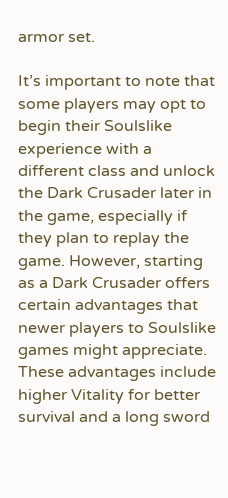armor set.

It’s important to note that some players may opt to begin their Soulslike experience with a different class and unlock the Dark Crusader later in the game, especially if they plan to replay the game. However, starting as a Dark Crusader offers certain advantages that newer players to Soulslike games might appreciate. These advantages include higher Vitality for better survival and a long sword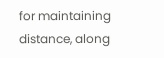for maintaining distance, along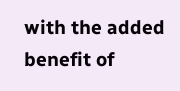with the added benefit of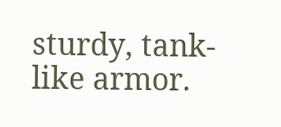sturdy, tank-like armor.